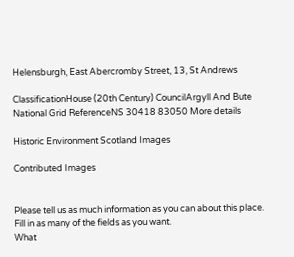Helensburgh, East Abercromby Street, 13, St Andrews

ClassificationHouse (20th Century) CouncilArgyll And Bute National Grid ReferenceNS 30418 83050 More details

Historic Environment Scotland Images

Contributed Images


Please tell us as much information as you can about this place. Fill in as many of the fields as you want.
What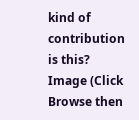kind of contribution is this?
Image (Click Browse then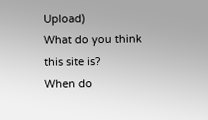Upload)
What do you think this site is?
When do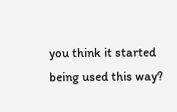you think it started being used this way?